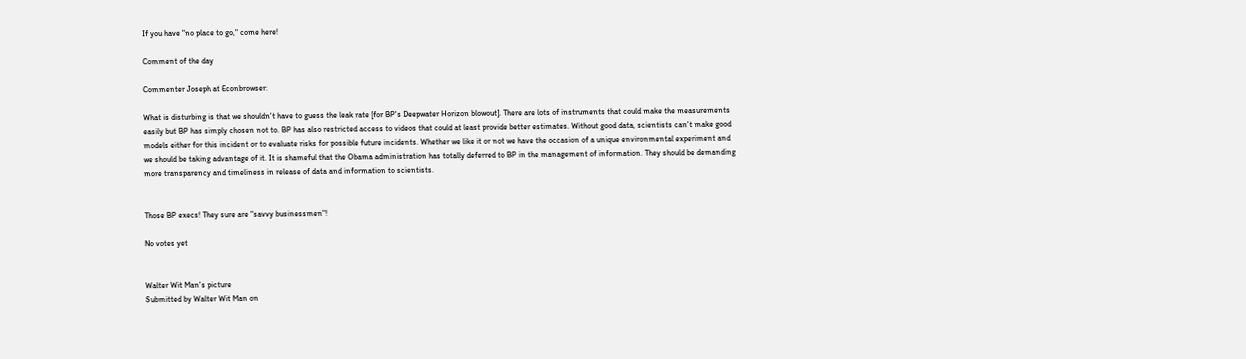If you have "no place to go," come here!

Comment of the day

Commenter Joseph at Econbrowser:

What is disturbing is that we shouldn't have to guess the leak rate [for BP's Deepwater Horizon blowout]. There are lots of instruments that could make the measurements easily but BP has simply chosen not to. BP has also restricted access to videos that could at least provide better estimates. Without good data, scientists can't make good models either for this incident or to evaluate risks for possible future incidents. Whether we like it or not we have the occasion of a unique environmental experiment and we should be taking advantage of it. It is shameful that the Obama administration has totally deferred to BP in the management of information. They should be demanding more transparency and timeliness in release of data and information to scientists.


Those BP execs! They sure are "savvy businessmen"!

No votes yet


Walter Wit Man's picture
Submitted by Walter Wit Man on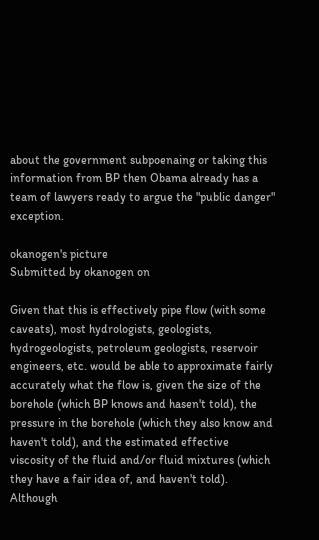about the government subpoenaing or taking this information from BP then Obama already has a team of lawyers ready to argue the "public danger" exception.

okanogen's picture
Submitted by okanogen on

Given that this is effectively pipe flow (with some caveats), most hydrologists, geologists, hydrogeologists, petroleum geologists, reservoir engineers, etc. would be able to approximate fairly accurately what the flow is, given the size of the borehole (which BP knows and hasen't told), the pressure in the borehole (which they also know and haven't told), and the estimated effective viscosity of the fluid and/or fluid mixtures (which they have a fair idea of, and haven't told). Although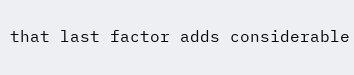that last factor adds considerable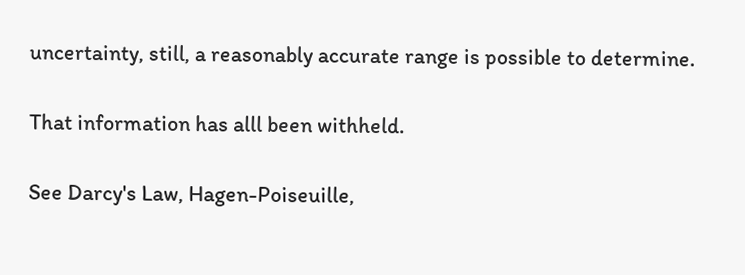uncertainty, still, a reasonably accurate range is possible to determine.

That information has alll been withheld.

See Darcy's Law, Hagen-Poiseuille,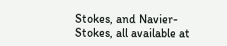Stokes, and Navier-Stokes, all available at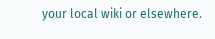your local wiki or elsewhere.